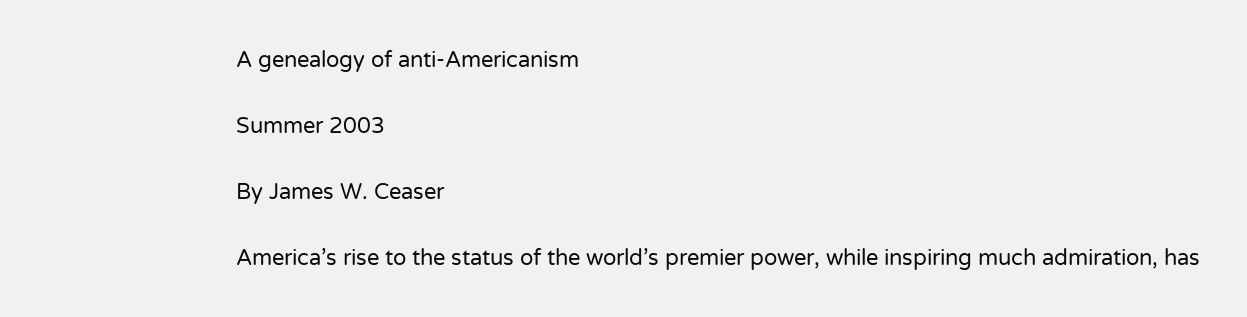A genealogy of anti-Americanism

Summer 2003

By James W. Ceaser

America’s rise to the status of the world’s premier power, while inspiring much admiration, has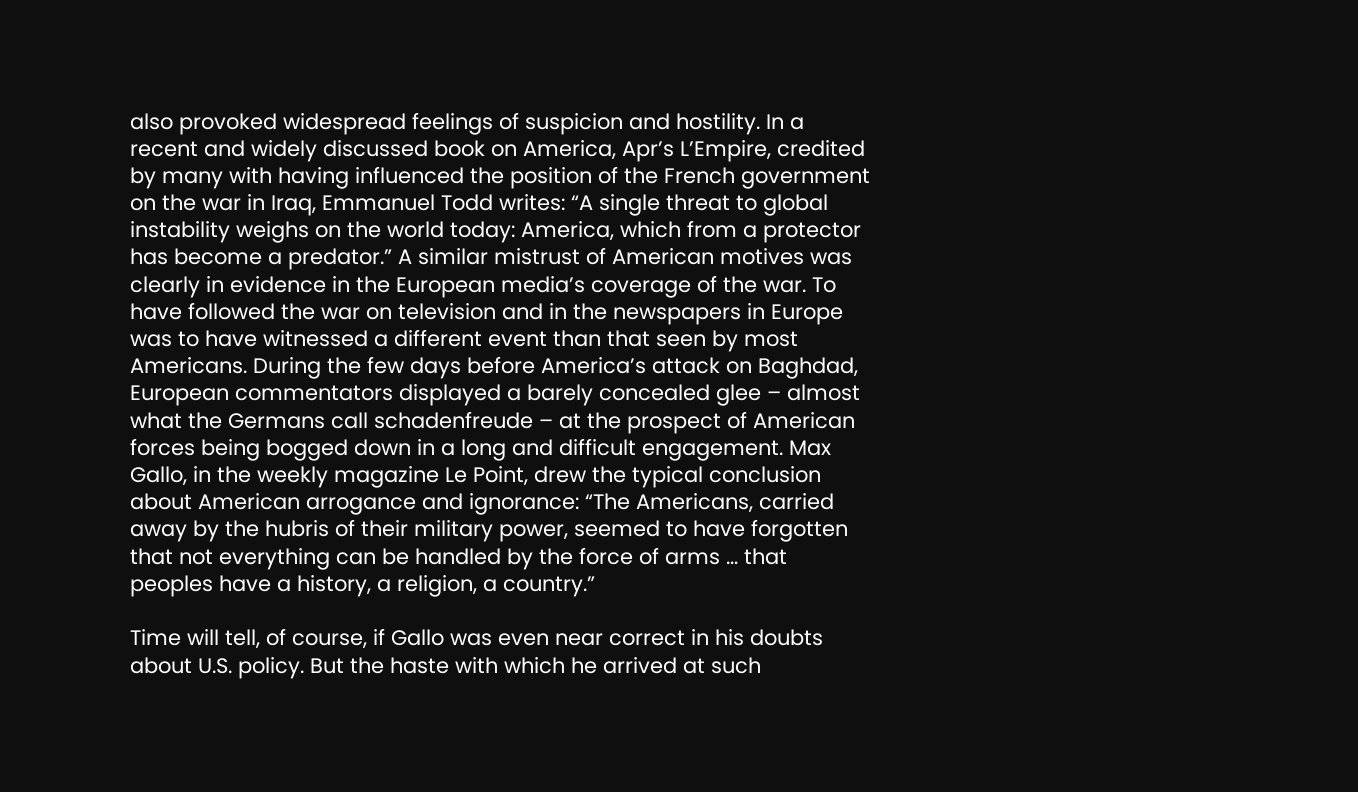also provoked widespread feelings of suspicion and hostility. In a recent and widely discussed book on America, Apr’s L’Empire, credited by many with having influenced the position of the French government on the war in Iraq, Emmanuel Todd writes: “A single threat to global instability weighs on the world today: America, which from a protector has become a predator.” A similar mistrust of American motives was clearly in evidence in the European media’s coverage of the war. To have followed the war on television and in the newspapers in Europe was to have witnessed a different event than that seen by most Americans. During the few days before America’s attack on Baghdad, European commentators displayed a barely concealed glee – almost what the Germans call schadenfreude – at the prospect of American forces being bogged down in a long and difficult engagement. Max Gallo, in the weekly magazine Le Point, drew the typical conclusion about American arrogance and ignorance: “The Americans, carried away by the hubris of their military power, seemed to have forgotten that not everything can be handled by the force of arms … that peoples have a history, a religion, a country.”

Time will tell, of course, if Gallo was even near correct in his doubts about U.S. policy. But the haste with which he arrived at such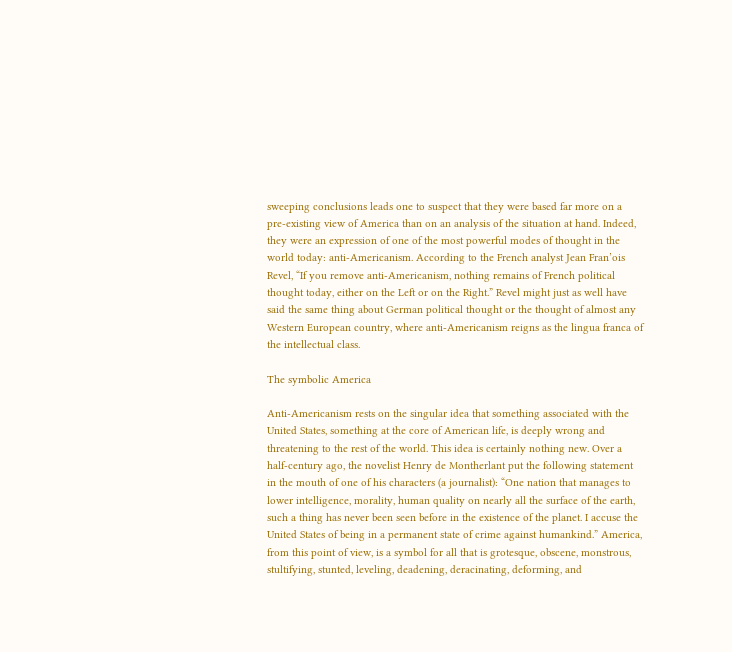sweeping conclusions leads one to suspect that they were based far more on a pre-existing view of America than on an analysis of the situation at hand. Indeed, they were an expression of one of the most powerful modes of thought in the world today: anti-Americanism. According to the French analyst Jean Fran’ois Revel, “If you remove anti-Americanism, nothing remains of French political thought today, either on the Left or on the Right.” Revel might just as well have said the same thing about German political thought or the thought of almost any Western European country, where anti-Americanism reigns as the lingua franca of the intellectual class.

The symbolic America

Anti-Americanism rests on the singular idea that something associated with the United States, something at the core of American life, is deeply wrong and threatening to the rest of the world. This idea is certainly nothing new. Over a half-century ago, the novelist Henry de Montherlant put the following statement in the mouth of one of his characters (a journalist): “One nation that manages to lower intelligence, morality, human quality on nearly all the surface of the earth, such a thing has never been seen before in the existence of the planet. I accuse the United States of being in a permanent state of crime against humankind.” America, from this point of view, is a symbol for all that is grotesque, obscene, monstrous, stultifying, stunted, leveling, deadening, deracinating, deforming, and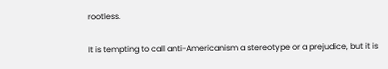rootless.

It is tempting to call anti-Americanism a stereotype or a prejudice, but it is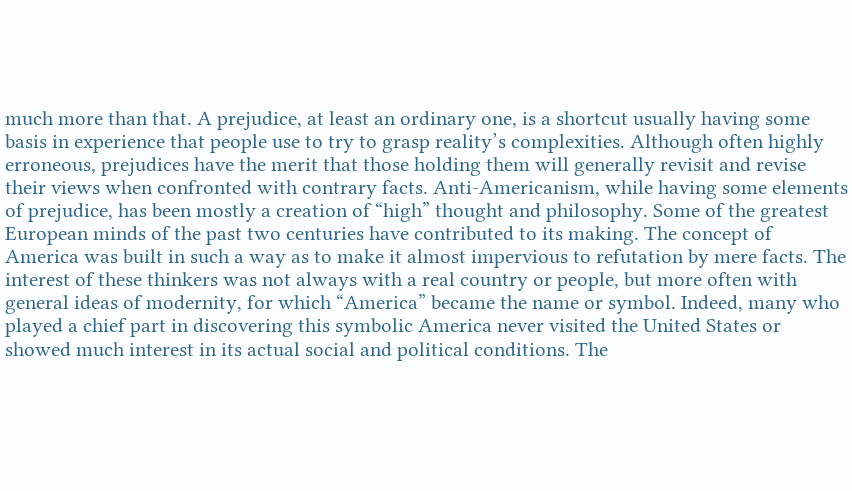much more than that. A prejudice, at least an ordinary one, is a shortcut usually having some basis in experience that people use to try to grasp reality’s complexities. Although often highly erroneous, prejudices have the merit that those holding them will generally revisit and revise their views when confronted with contrary facts. Anti-Americanism, while having some elements of prejudice, has been mostly a creation of “high” thought and philosophy. Some of the greatest European minds of the past two centuries have contributed to its making. The concept of America was built in such a way as to make it almost impervious to refutation by mere facts. The interest of these thinkers was not always with a real country or people, but more often with general ideas of modernity, for which “America” became the name or symbol. Indeed, many who played a chief part in discovering this symbolic America never visited the United States or showed much interest in its actual social and political conditions. The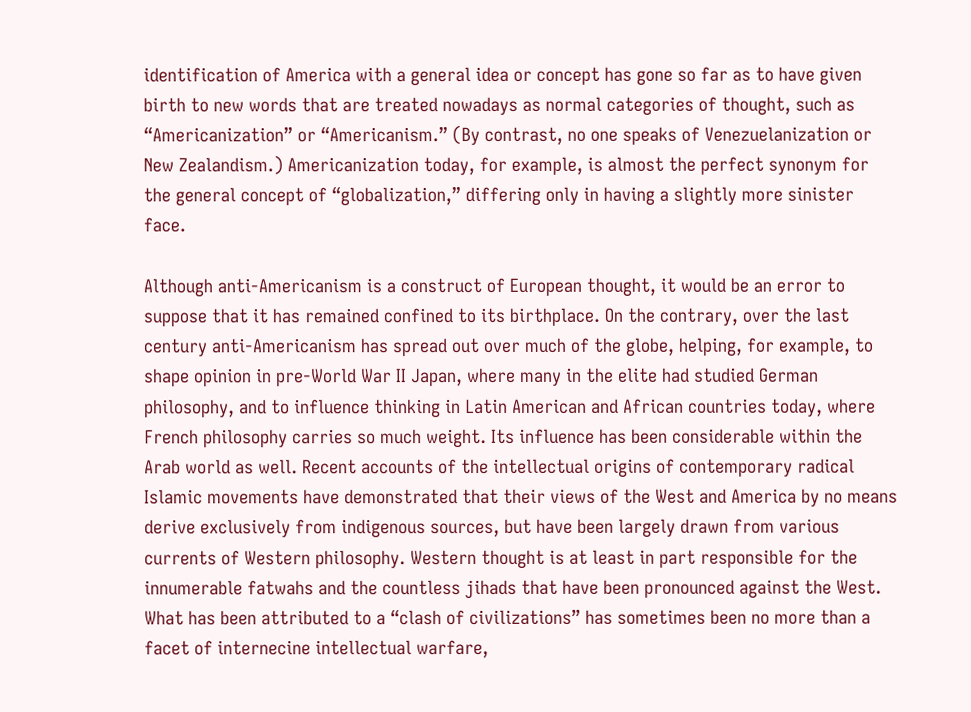identification of America with a general idea or concept has gone so far as to have given birth to new words that are treated nowadays as normal categories of thought, such as “Americanization” or “Americanism.” (By contrast, no one speaks of Venezuelanization or New Zealandism.) Americanization today, for example, is almost the perfect synonym for the general concept of “globalization,” differing only in having a slightly more sinister face.

Although anti-Americanism is a construct of European thought, it would be an error to suppose that it has remained confined to its birthplace. On the contrary, over the last century anti-Americanism has spread out over much of the globe, helping, for example, to shape opinion in pre-World War II Japan, where many in the elite had studied German philosophy, and to influence thinking in Latin American and African countries today, where French philosophy carries so much weight. Its influence has been considerable within the Arab world as well. Recent accounts of the intellectual origins of contemporary radical Islamic movements have demonstrated that their views of the West and America by no means derive exclusively from indigenous sources, but have been largely drawn from various currents of Western philosophy. Western thought is at least in part responsible for the innumerable fatwahs and the countless jihads that have been pronounced against the West. What has been attributed to a “clash of civilizations” has sometimes been no more than a facet of internecine intellectual warfare,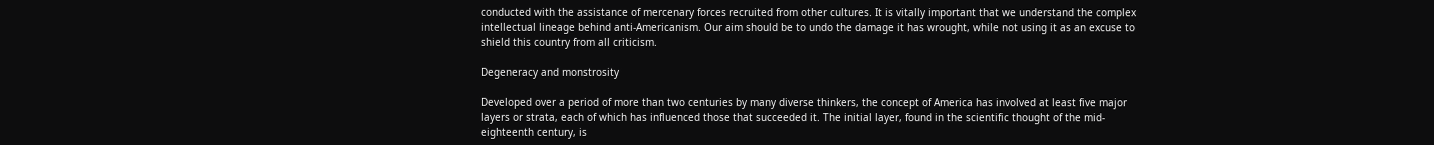conducted with the assistance of mercenary forces recruited from other cultures. It is vitally important that we understand the complex intellectual lineage behind anti-Americanism. Our aim should be to undo the damage it has wrought, while not using it as an excuse to shield this country from all criticism.

Degeneracy and monstrosity

Developed over a period of more than two centuries by many diverse thinkers, the concept of America has involved at least five major layers or strata, each of which has influenced those that succeeded it. The initial layer, found in the scientific thought of the mid-eighteenth century, is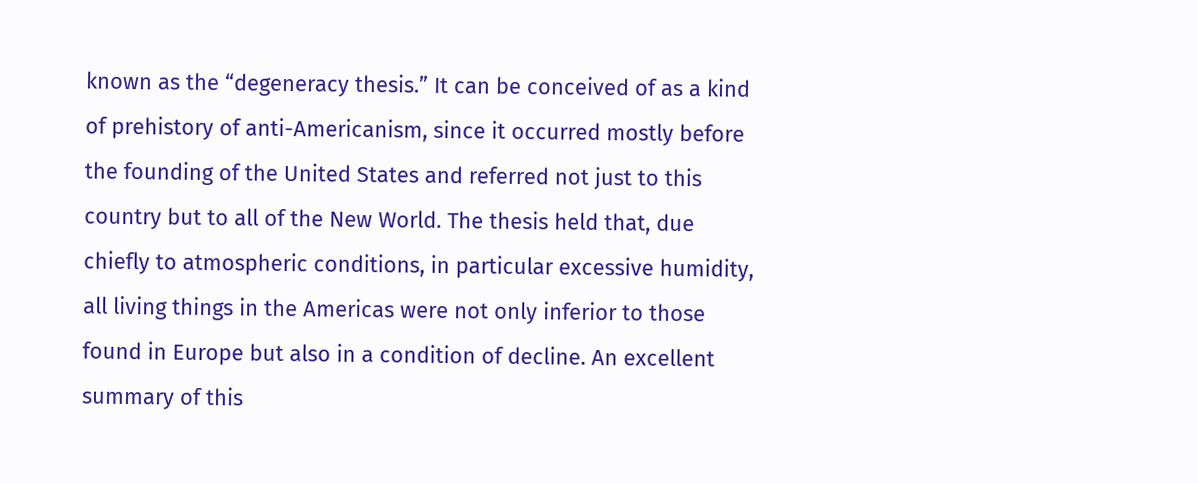known as the “degeneracy thesis.” It can be conceived of as a kind of prehistory of anti-Americanism, since it occurred mostly before the founding of the United States and referred not just to this country but to all of the New World. The thesis held that, due chiefly to atmospheric conditions, in particular excessive humidity, all living things in the Americas were not only inferior to those found in Europe but also in a condition of decline. An excellent summary of this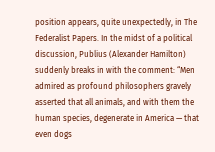position appears, quite unexpectedly, in The Federalist Papers. In the midst of a political discussion, Publius (Alexander Hamilton) suddenly breaks in with the comment: “Men admired as profound philosophers gravely asserted that all animals, and with them the human species, degenerate in America — that even dogs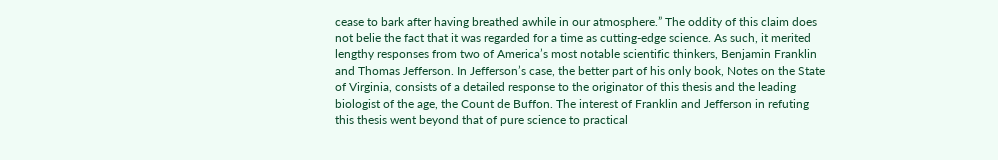cease to bark after having breathed awhile in our atmosphere.” The oddity of this claim does not belie the fact that it was regarded for a time as cutting-edge science. As such, it merited lengthy responses from two of America’s most notable scientific thinkers, Benjamin Franklin and Thomas Jefferson. In Jefferson’s case, the better part of his only book, Notes on the State of Virginia, consists of a detailed response to the originator of this thesis and the leading biologist of the age, the Count de Buffon. The interest of Franklin and Jefferson in refuting this thesis went beyond that of pure science to practical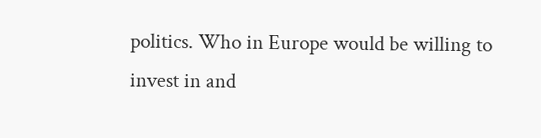politics. Who in Europe would be willing to invest in and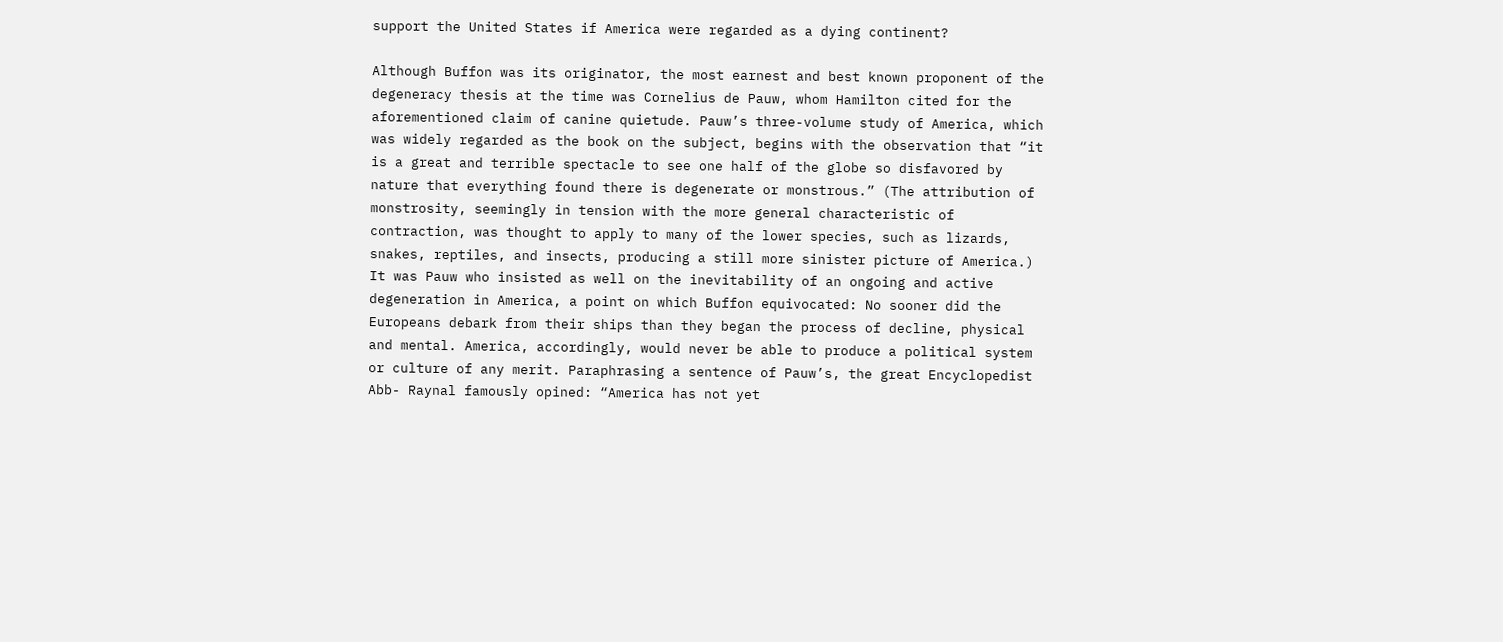support the United States if America were regarded as a dying continent?

Although Buffon was its originator, the most earnest and best known proponent of the degeneracy thesis at the time was Cornelius de Pauw, whom Hamilton cited for the aforementioned claim of canine quietude. Pauw’s three-volume study of America, which was widely regarded as the book on the subject, begins with the observation that “it is a great and terrible spectacle to see one half of the globe so disfavored by nature that everything found there is degenerate or monstrous.” (The attribution of monstrosity, seemingly in tension with the more general characteristic of contraction, was thought to apply to many of the lower species, such as lizards, snakes, reptiles, and insects, producing a still more sinister picture of America.) It was Pauw who insisted as well on the inevitability of an ongoing and active degeneration in America, a point on which Buffon equivocated: No sooner did the Europeans debark from their ships than they began the process of decline, physical and mental. America, accordingly, would never be able to produce a political system or culture of any merit. Paraphrasing a sentence of Pauw’s, the great Encyclopedist Abb- Raynal famously opined: “America has not yet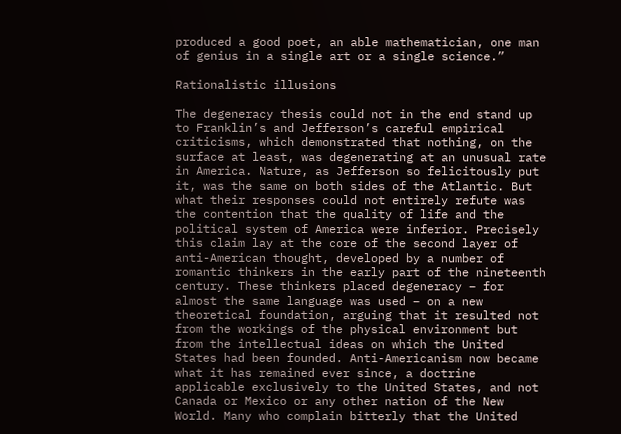produced a good poet, an able mathematician, one man of genius in a single art or a single science.”

Rationalistic illusions

The degeneracy thesis could not in the end stand up to Franklin’s and Jefferson’s careful empirical criticisms, which demonstrated that nothing, on the surface at least, was degenerating at an unusual rate in America. Nature, as Jefferson so felicitously put it, was the same on both sides of the Atlantic. But what their responses could not entirely refute was the contention that the quality of life and the political system of America were inferior. Precisely this claim lay at the core of the second layer of anti-American thought, developed by a number of romantic thinkers in the early part of the nineteenth century. These thinkers placed degeneracy – for almost the same language was used – on a new theoretical foundation, arguing that it resulted not from the workings of the physical environment but from the intellectual ideas on which the United States had been founded. Anti-Americanism now became what it has remained ever since, a doctrine applicable exclusively to the United States, and not Canada or Mexico or any other nation of the New World. Many who complain bitterly that the United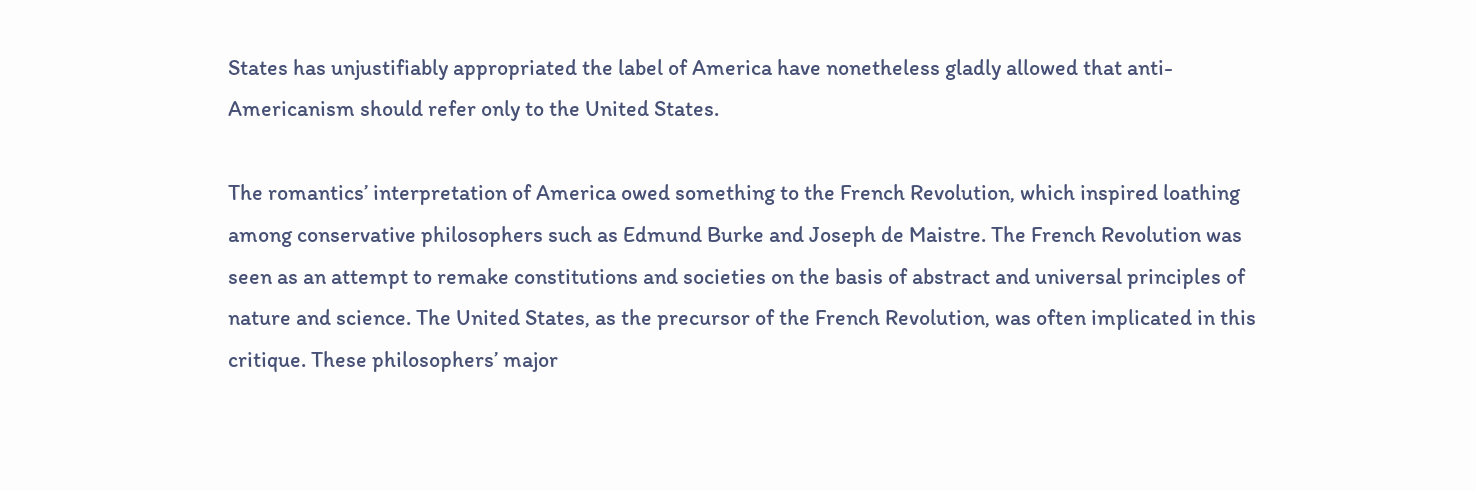States has unjustifiably appropriated the label of America have nonetheless gladly allowed that anti-Americanism should refer only to the United States.

The romantics’ interpretation of America owed something to the French Revolution, which inspired loathing among conservative philosophers such as Edmund Burke and Joseph de Maistre. The French Revolution was seen as an attempt to remake constitutions and societies on the basis of abstract and universal principles of nature and science. The United States, as the precursor of the French Revolution, was often implicated in this critique. These philosophers’ major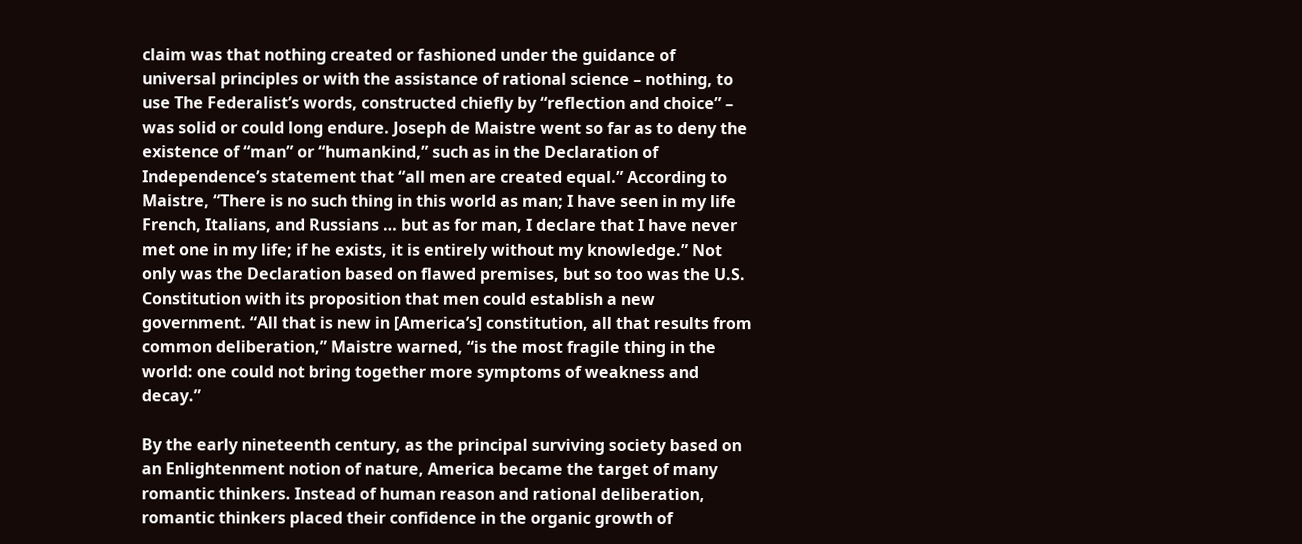claim was that nothing created or fashioned under the guidance of universal principles or with the assistance of rational science – nothing, to use The Federalist’s words, constructed chiefly by “reflection and choice” – was solid or could long endure. Joseph de Maistre went so far as to deny the existence of “man” or “humankind,” such as in the Declaration of Independence’s statement that “all men are created equal.” According to Maistre, “There is no such thing in this world as man; I have seen in my life French, Italians, and Russians … but as for man, I declare that I have never met one in my life; if he exists, it is entirely without my knowledge.” Not only was the Declaration based on flawed premises, but so too was the U.S. Constitution with its proposition that men could establish a new government. “All that is new in [America’s] constitution, all that results from common deliberation,” Maistre warned, “is the most fragile thing in the world: one could not bring together more symptoms of weakness and decay.”

By the early nineteenth century, as the principal surviving society based on an Enlightenment notion of nature, America became the target of many romantic thinkers. Instead of human reason and rational deliberation, romantic thinkers placed their confidence in the organic growth of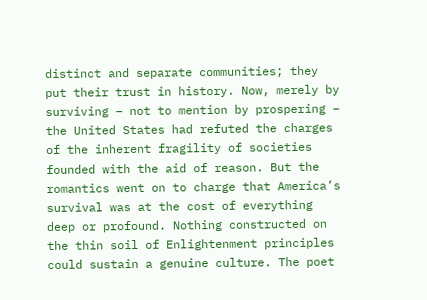distinct and separate communities; they put their trust in history. Now, merely by surviving – not to mention by prospering – the United States had refuted the charges of the inherent fragility of societies founded with the aid of reason. But the romantics went on to charge that America’s survival was at the cost of everything deep or profound. Nothing constructed on the thin soil of Enlightenment principles could sustain a genuine culture. The poet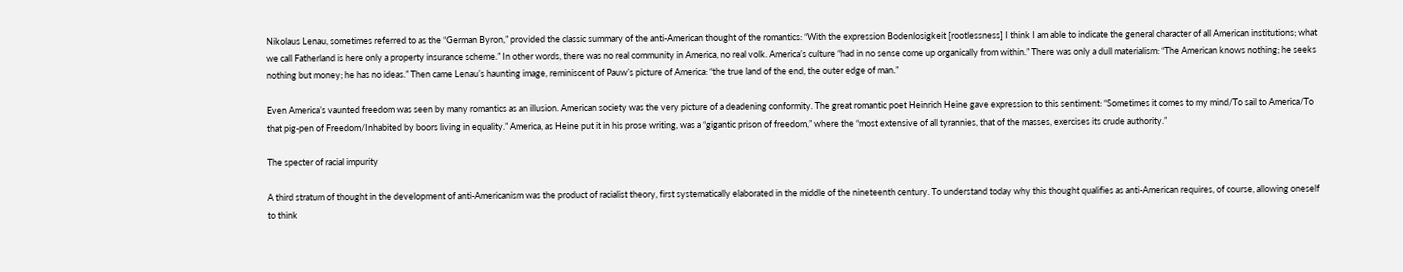Nikolaus Lenau, sometimes referred to as the “German Byron,” provided the classic summary of the anti-American thought of the romantics: “With the expression Bodenlosigkeit [rootlessness] I think I am able to indicate the general character of all American institutions; what we call Fatherland is here only a property insurance scheme.” In other words, there was no real community in America, no real volk. America’s culture “had in no sense come up organically from within.” There was only a dull materialism: “The American knows nothing; he seeks nothing but money; he has no ideas.” Then came Lenau’s haunting image, reminiscent of Pauw’s picture of America: “the true land of the end, the outer edge of man.”

Even America’s vaunted freedom was seen by many romantics as an illusion. American society was the very picture of a deadening conformity. The great romantic poet Heinrich Heine gave expression to this sentiment: “Sometimes it comes to my mind/To sail to America/To that pig-pen of Freedom/Inhabited by boors living in equality.” America, as Heine put it in his prose writing, was a “gigantic prison of freedom,” where the “most extensive of all tyrannies, that of the masses, exercises its crude authority.”

The specter of racial impurity

A third stratum of thought in the development of anti-Americanism was the product of racialist theory, first systematically elaborated in the middle of the nineteenth century. To understand today why this thought qualifies as anti-American requires, of course, allowing oneself to think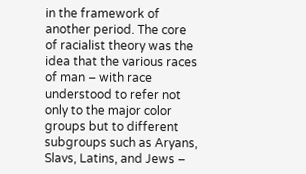in the framework of another period. The core of racialist theory was the idea that the various races of man – with race understood to refer not only to the major color groups but to different subgroups such as Aryans, Slavs, Latins, and Jews –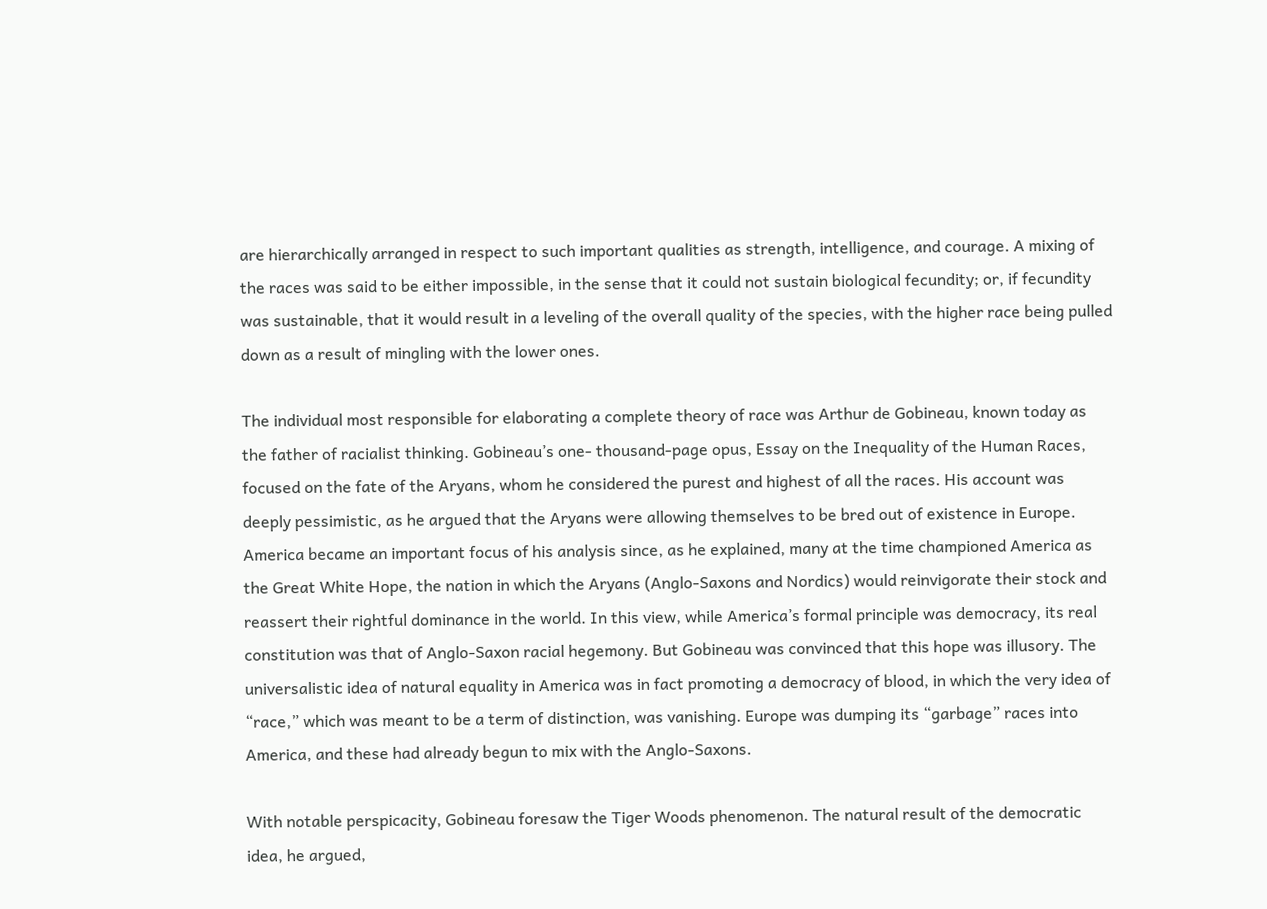are hierarchically arranged in respect to such important qualities as strength, intelligence, and courage. A mixing of the races was said to be either impossible, in the sense that it could not sustain biological fecundity; or, if fecundity was sustainable, that it would result in a leveling of the overall quality of the species, with the higher race being pulled down as a result of mingling with the lower ones.

The individual most responsible for elaborating a complete theory of race was Arthur de Gobineau, known today as the father of racialist thinking. Gobineau’s one- thousand-page opus, Essay on the Inequality of the Human Races, focused on the fate of the Aryans, whom he considered the purest and highest of all the races. His account was deeply pessimistic, as he argued that the Aryans were allowing themselves to be bred out of existence in Europe. America became an important focus of his analysis since, as he explained, many at the time championed America as the Great White Hope, the nation in which the Aryans (Anglo-Saxons and Nordics) would reinvigorate their stock and reassert their rightful dominance in the world. In this view, while America’s formal principle was democracy, its real constitution was that of Anglo-Saxon racial hegemony. But Gobineau was convinced that this hope was illusory. The universalistic idea of natural equality in America was in fact promoting a democracy of blood, in which the very idea of “race,” which was meant to be a term of distinction, was vanishing. Europe was dumping its “garbage” races into America, and these had already begun to mix with the Anglo-Saxons.

With notable perspicacity, Gobineau foresaw the Tiger Woods phenomenon. The natural result of the democratic idea, he argued,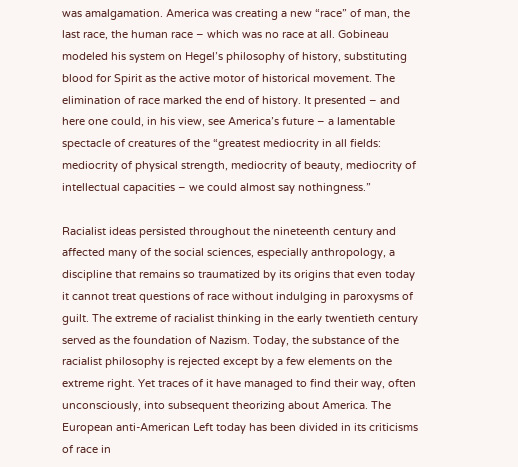was amalgamation. America was creating a new “race” of man, the last race, the human race – which was no race at all. Gobineau modeled his system on Hegel’s philosophy of history, substituting blood for Spirit as the active motor of historical movement. The elimination of race marked the end of history. It presented – and here one could, in his view, see America’s future – a lamentable spectacle of creatures of the “greatest mediocrity in all fields: mediocrity of physical strength, mediocrity of beauty, mediocrity of intellectual capacities – we could almost say nothingness.”

Racialist ideas persisted throughout the nineteenth century and affected many of the social sciences, especially anthropology, a discipline that remains so traumatized by its origins that even today it cannot treat questions of race without indulging in paroxysms of guilt. The extreme of racialist thinking in the early twentieth century served as the foundation of Nazism. Today, the substance of the racialist philosophy is rejected except by a few elements on the extreme right. Yet traces of it have managed to find their way, often unconsciously, into subsequent theorizing about America. The European anti-American Left today has been divided in its criticisms of race in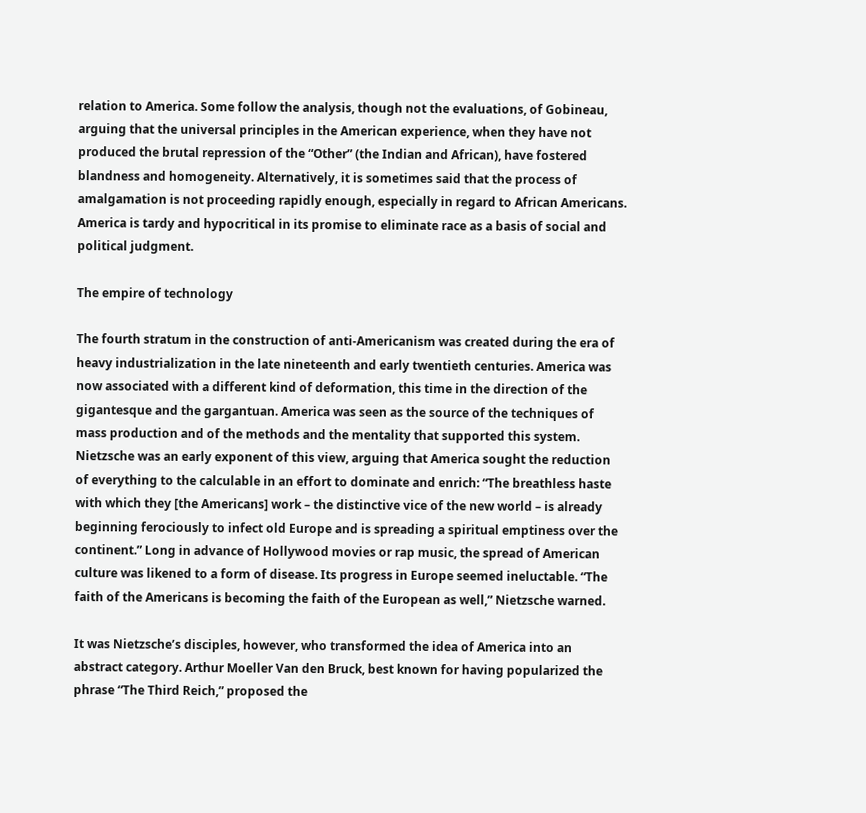relation to America. Some follow the analysis, though not the evaluations, of Gobineau, arguing that the universal principles in the American experience, when they have not produced the brutal repression of the “Other” (the Indian and African), have fostered blandness and homogeneity. Alternatively, it is sometimes said that the process of amalgamation is not proceeding rapidly enough, especially in regard to African Americans. America is tardy and hypocritical in its promise to eliminate race as a basis of social and political judgment.

The empire of technology

The fourth stratum in the construction of anti-Americanism was created during the era of heavy industrialization in the late nineteenth and early twentieth centuries. America was now associated with a different kind of deformation, this time in the direction of the gigantesque and the gargantuan. America was seen as the source of the techniques of mass production and of the methods and the mentality that supported this system. Nietzsche was an early exponent of this view, arguing that America sought the reduction of everything to the calculable in an effort to dominate and enrich: “The breathless haste with which they [the Americans] work – the distinctive vice of the new world – is already beginning ferociously to infect old Europe and is spreading a spiritual emptiness over the continent.” Long in advance of Hollywood movies or rap music, the spread of American culture was likened to a form of disease. Its progress in Europe seemed ineluctable. “The faith of the Americans is becoming the faith of the European as well,” Nietzsche warned.

It was Nietzsche’s disciples, however, who transformed the idea of America into an abstract category. Arthur Moeller Van den Bruck, best known for having popularized the phrase “The Third Reich,” proposed the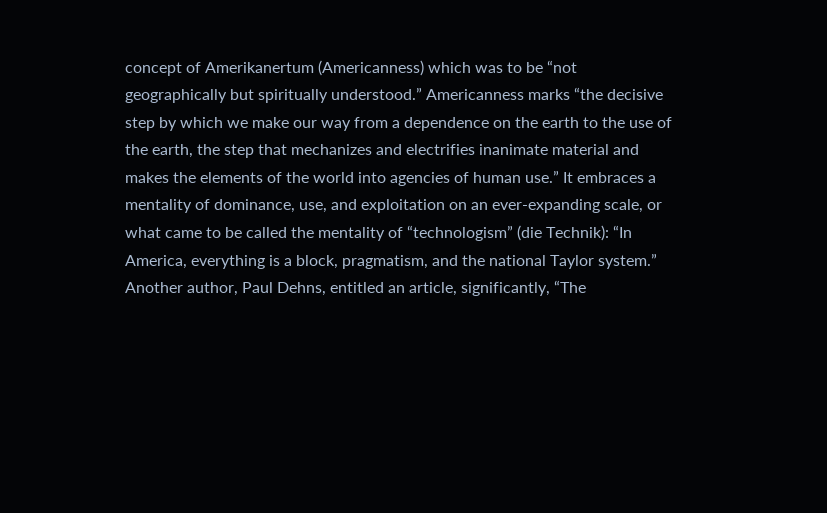concept of Amerikanertum (Americanness) which was to be “not geographically but spiritually understood.” Americanness marks “the decisive step by which we make our way from a dependence on the earth to the use of the earth, the step that mechanizes and electrifies inanimate material and makes the elements of the world into agencies of human use.” It embraces a mentality of dominance, use, and exploitation on an ever-expanding scale, or what came to be called the mentality of “technologism” (die Technik): “In America, everything is a block, pragmatism, and the national Taylor system.” Another author, Paul Dehns, entitled an article, significantly, “The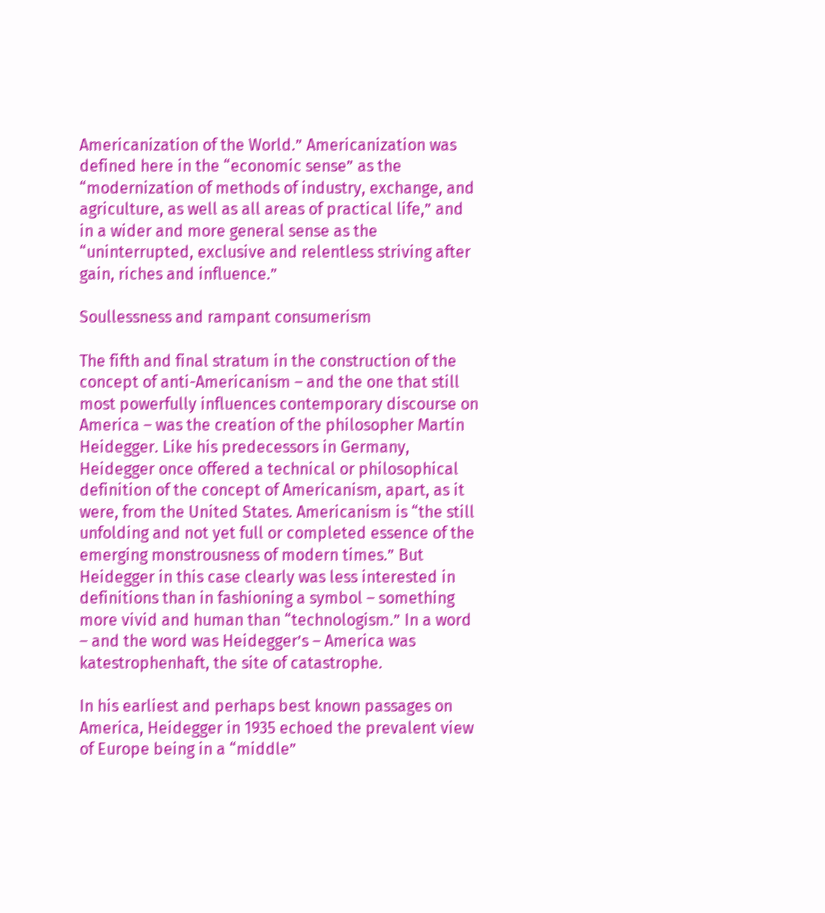Americanization of the World.” Americanization was defined here in the “economic sense” as the “modernization of methods of industry, exchange, and agriculture, as well as all areas of practical life,” and in a wider and more general sense as the “uninterrupted, exclusive and relentless striving after gain, riches and influence.”

Soullessness and rampant consumerism

The fifth and final stratum in the construction of the concept of anti-Americanism – and the one that still most powerfully influences contemporary discourse on America – was the creation of the philosopher Martin Heidegger. Like his predecessors in Germany, Heidegger once offered a technical or philosophical definition of the concept of Americanism, apart, as it were, from the United States. Americanism is “the still unfolding and not yet full or completed essence of the emerging monstrousness of modern times.” But Heidegger in this case clearly was less interested in definitions than in fashioning a symbol – something more vivid and human than “technologism.” In a word – and the word was Heidegger’s – America was katestrophenhaft, the site of catastrophe.

In his earliest and perhaps best known passages on America, Heidegger in 1935 echoed the prevalent view of Europe being in a “middle”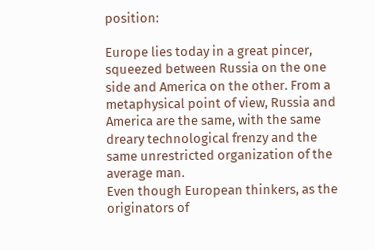position:

Europe lies today in a great pincer, squeezed between Russia on the one side and America on the other. From a metaphysical point of view, Russia and America are the same, with the same dreary technological frenzy and the same unrestricted organization of the average man.
Even though European thinkers, as the originators of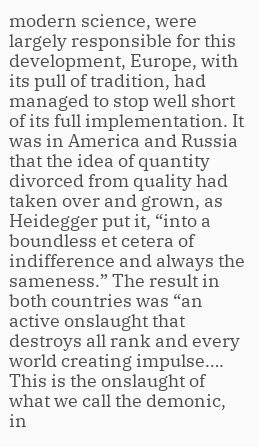modern science, were largely responsible for this development, Europe, with its pull of tradition, had managed to stop well short of its full implementation. It was in America and Russia that the idea of quantity divorced from quality had taken over and grown, as Heidegger put it, “into a boundless et cetera of indifference and always the sameness.” The result in both countries was “an active onslaught that destroys all rank and every world creating impulse…. This is the onslaught of what we call the demonic, in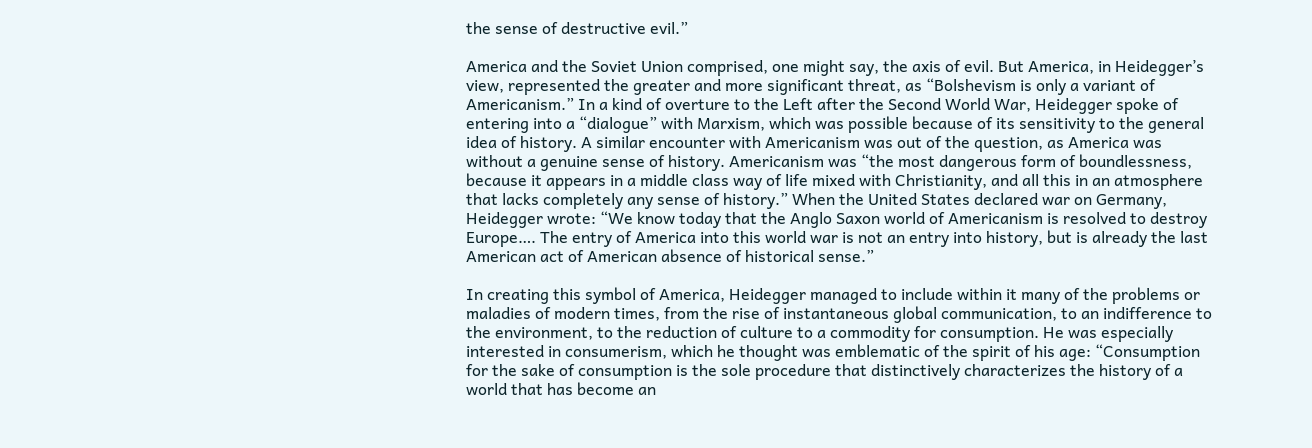the sense of destructive evil.”

America and the Soviet Union comprised, one might say, the axis of evil. But America, in Heidegger’s view, represented the greater and more significant threat, as “Bolshevism is only a variant of Americanism.” In a kind of overture to the Left after the Second World War, Heidegger spoke of entering into a “dialogue” with Marxism, which was possible because of its sensitivity to the general idea of history. A similar encounter with Americanism was out of the question, as America was without a genuine sense of history. Americanism was “the most dangerous form of boundlessness, because it appears in a middle class way of life mixed with Christianity, and all this in an atmosphere that lacks completely any sense of history.” When the United States declared war on Germany, Heidegger wrote: “We know today that the Anglo Saxon world of Americanism is resolved to destroy Europe…. The entry of America into this world war is not an entry into history, but is already the last American act of American absence of historical sense.”

In creating this symbol of America, Heidegger managed to include within it many of the problems or maladies of modern times, from the rise of instantaneous global communication, to an indifference to the environment, to the reduction of culture to a commodity for consumption. He was especially interested in consumerism, which he thought was emblematic of the spirit of his age: “Consumption for the sake of consumption is the sole procedure that distinctively characterizes the history of a world that has become an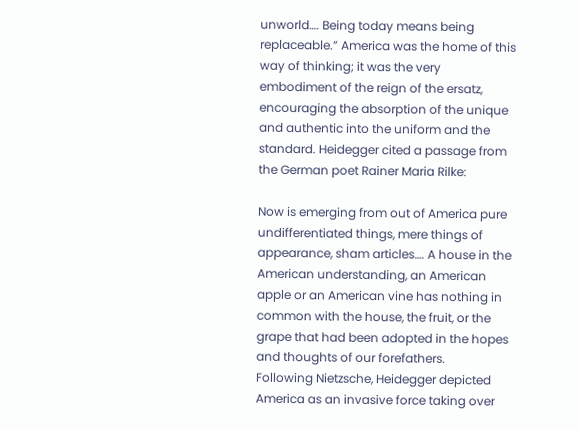unworld…. Being today means being replaceable.” America was the home of this way of thinking; it was the very embodiment of the reign of the ersatz, encouraging the absorption of the unique and authentic into the uniform and the standard. Heidegger cited a passage from the German poet Rainer Maria Rilke:

Now is emerging from out of America pure undifferentiated things, mere things of appearance, sham articles…. A house in the American understanding, an American apple or an American vine has nothing in common with the house, the fruit, or the grape that had been adopted in the hopes and thoughts of our forefathers.
Following Nietzsche, Heidegger depicted America as an invasive force taking over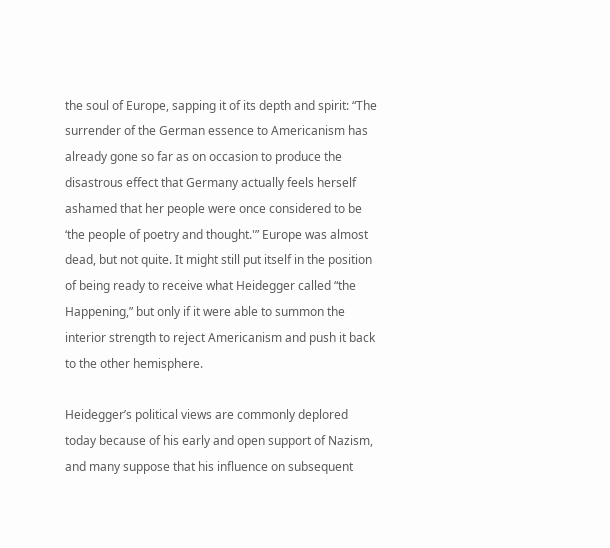the soul of Europe, sapping it of its depth and spirit: “The surrender of the German essence to Americanism has already gone so far as on occasion to produce the disastrous effect that Germany actually feels herself ashamed that her people were once considered to be ‘the people of poetry and thought.'” Europe was almost dead, but not quite. It might still put itself in the position of being ready to receive what Heidegger called “the Happening,” but only if it were able to summon the interior strength to reject Americanism and push it back to the other hemisphere.

Heidegger’s political views are commonly deplored today because of his early and open support of Nazism, and many suppose that his influence on subsequent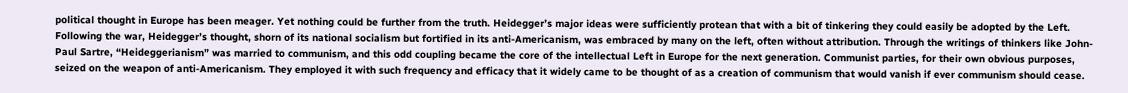political thought in Europe has been meager. Yet nothing could be further from the truth. Heidegger’s major ideas were sufficiently protean that with a bit of tinkering they could easily be adopted by the Left. Following the war, Heidegger’s thought, shorn of its national socialism but fortified in its anti-Americanism, was embraced by many on the left, often without attribution. Through the writings of thinkers like John-Paul Sartre, “Heideggerianism” was married to communism, and this odd coupling became the core of the intellectual Left in Europe for the next generation. Communist parties, for their own obvious purposes, seized on the weapon of anti-Americanism. They employed it with such frequency and efficacy that it widely came to be thought of as a creation of communism that would vanish if ever communism should cease.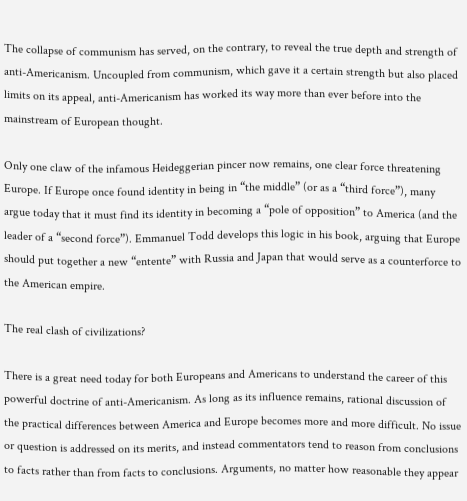The collapse of communism has served, on the contrary, to reveal the true depth and strength of anti-Americanism. Uncoupled from communism, which gave it a certain strength but also placed limits on its appeal, anti-Americanism has worked its way more than ever before into the mainstream of European thought.

Only one claw of the infamous Heideggerian pincer now remains, one clear force threatening Europe. If Europe once found identity in being in “the middle” (or as a “third force”), many argue today that it must find its identity in becoming a “pole of opposition” to America (and the leader of a “second force”). Emmanuel Todd develops this logic in his book, arguing that Europe should put together a new “entente” with Russia and Japan that would serve as a counterforce to the American empire.

The real clash of civilizations?

There is a great need today for both Europeans and Americans to understand the career of this powerful doctrine of anti-Americanism. As long as its influence remains, rational discussion of the practical differences between America and Europe becomes more and more difficult. No issue or question is addressed on its merits, and instead commentators tend to reason from conclusions to facts rather than from facts to conclusions. Arguments, no matter how reasonable they appear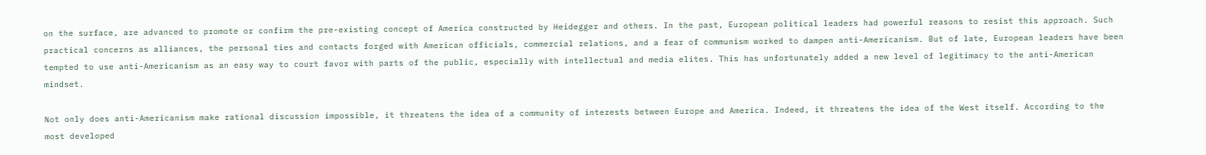on the surface, are advanced to promote or confirm the pre-existing concept of America constructed by Heidegger and others. In the past, European political leaders had powerful reasons to resist this approach. Such practical concerns as alliances, the personal ties and contacts forged with American officials, commercial relations, and a fear of communism worked to dampen anti-Americanism. But of late, European leaders have been tempted to use anti-Americanism as an easy way to court favor with parts of the public, especially with intellectual and media elites. This has unfortunately added a new level of legitimacy to the anti-American mindset.

Not only does anti-Americanism make rational discussion impossible, it threatens the idea of a community of interests between Europe and America. Indeed, it threatens the idea of the West itself. According to the most developed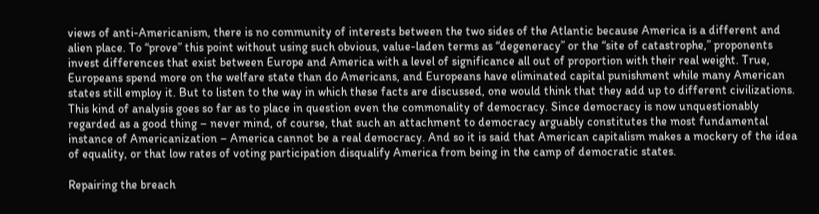views of anti-Americanism, there is no community of interests between the two sides of the Atlantic because America is a different and alien place. To “prove” this point without using such obvious, value-laden terms as “degeneracy” or the “site of catastrophe,” proponents invest differences that exist between Europe and America with a level of significance all out of proportion with their real weight. True, Europeans spend more on the welfare state than do Americans, and Europeans have eliminated capital punishment while many American states still employ it. But to listen to the way in which these facts are discussed, one would think that they add up to different civilizations. This kind of analysis goes so far as to place in question even the commonality of democracy. Since democracy is now unquestionably regarded as a good thing – never mind, of course, that such an attachment to democracy arguably constitutes the most fundamental instance of Americanization – America cannot be a real democracy. And so it is said that American capitalism makes a mockery of the idea of equality, or that low rates of voting participation disqualify America from being in the camp of democratic states.

Repairing the breach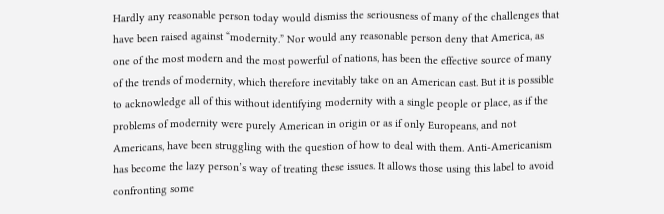Hardly any reasonable person today would dismiss the seriousness of many of the challenges that have been raised against “modernity.” Nor would any reasonable person deny that America, as one of the most modern and the most powerful of nations, has been the effective source of many of the trends of modernity, which therefore inevitably take on an American cast. But it is possible to acknowledge all of this without identifying modernity with a single people or place, as if the problems of modernity were purely American in origin or as if only Europeans, and not Americans, have been struggling with the question of how to deal with them. Anti-Americanism has become the lazy person’s way of treating these issues. It allows those using this label to avoid confronting some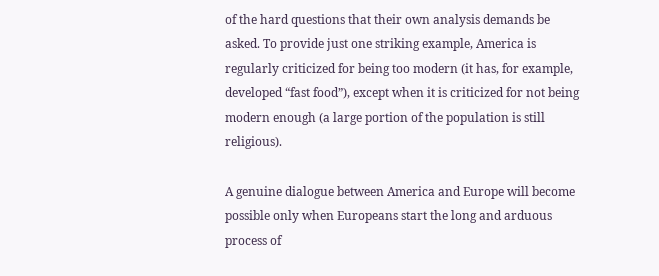of the hard questions that their own analysis demands be asked. To provide just one striking example, America is regularly criticized for being too modern (it has, for example, developed “fast food”), except when it is criticized for not being modern enough (a large portion of the population is still religious).

A genuine dialogue between America and Europe will become possible only when Europeans start the long and arduous process of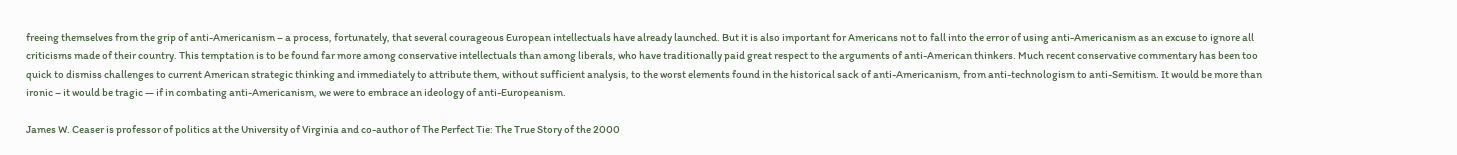freeing themselves from the grip of anti-Americanism – a process, fortunately, that several courageous European intellectuals have already launched. But it is also important for Americans not to fall into the error of using anti-Americanism as an excuse to ignore all criticisms made of their country. This temptation is to be found far more among conservative intellectuals than among liberals, who have traditionally paid great respect to the arguments of anti-American thinkers. Much recent conservative commentary has been too quick to dismiss challenges to current American strategic thinking and immediately to attribute them, without sufficient analysis, to the worst elements found in the historical sack of anti-Americanism, from anti-technologism to anti-Semitism. It would be more than ironic – it would be tragic — if in combating anti-Americanism, we were to embrace an ideology of anti-Europeanism.

James W. Ceaser is professor of politics at the University of Virginia and co-author of The Perfect Tie: The True Story of the 2000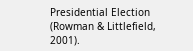Presidential Election (Rowman & Littlefield, 2001).